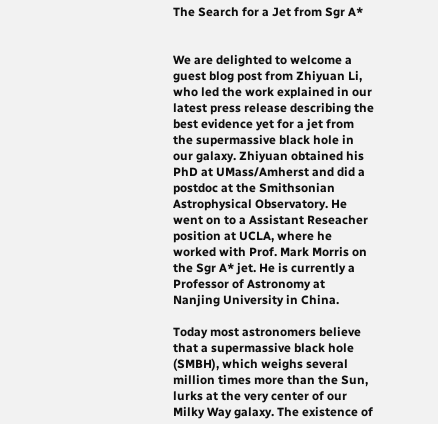The Search for a Jet from Sgr A*


We are delighted to welcome a guest blog post from Zhiyuan Li, who led the work explained in our latest press release describing the best evidence yet for a jet from the supermassive black hole in our galaxy. Zhiyuan obtained his PhD at UMass/Amherst and did a postdoc at the Smithsonian Astrophysical Observatory. He went on to a Assistant Reseacher position at UCLA, where he worked with Prof. Mark Morris on the Sgr A* jet. He is currently a Professor of Astronomy at Nanjing University in China.

Today most astronomers believe that a supermassive black hole (SMBH), which weighs several million times more than the Sun, lurks at the very center of our Milky Way galaxy. The existence of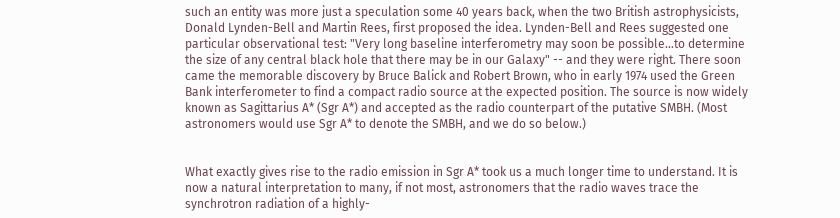such an entity was more just a speculation some 40 years back, when the two British astrophysicists, Donald Lynden-Bell and Martin Rees, first proposed the idea. Lynden-Bell and Rees suggested one particular observational test: "Very long baseline interferometry may soon be possible…to determine the size of any central black hole that there may be in our Galaxy" -- and they were right. There soon came the memorable discovery by Bruce Balick and Robert Brown, who in early 1974 used the Green Bank interferometer to find a compact radio source at the expected position. The source is now widely known as Sagittarius A* (Sgr A*) and accepted as the radio counterpart of the putative SMBH. (Most astronomers would use Sgr A* to denote the SMBH, and we do so below.)


What exactly gives rise to the radio emission in Sgr A* took us a much longer time to understand. It is now a natural interpretation to many, if not most, astronomers that the radio waves trace the synchrotron radiation of a highly-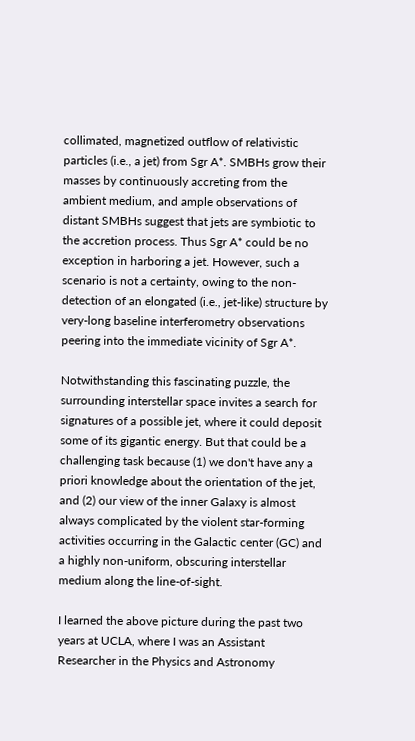collimated, magnetized outflow of relativistic particles (i.e., a jet) from Sgr A*. SMBHs grow their masses by continuously accreting from the ambient medium, and ample observations of distant SMBHs suggest that jets are symbiotic to the accretion process. Thus Sgr A* could be no exception in harboring a jet. However, such a scenario is not a certainty, owing to the non-detection of an elongated (i.e., jet-like) structure by very-long baseline interferometry observations peering into the immediate vicinity of Sgr A*.

Notwithstanding this fascinating puzzle, the surrounding interstellar space invites a search for signatures of a possible jet, where it could deposit some of its gigantic energy. But that could be a challenging task because (1) we don't have any a priori knowledge about the orientation of the jet, and (2) our view of the inner Galaxy is almost always complicated by the violent star-forming activities occurring in the Galactic center (GC) and a highly non-uniform, obscuring interstellar medium along the line-of-sight.

I learned the above picture during the past two years at UCLA, where I was an Assistant Researcher in the Physics and Astronomy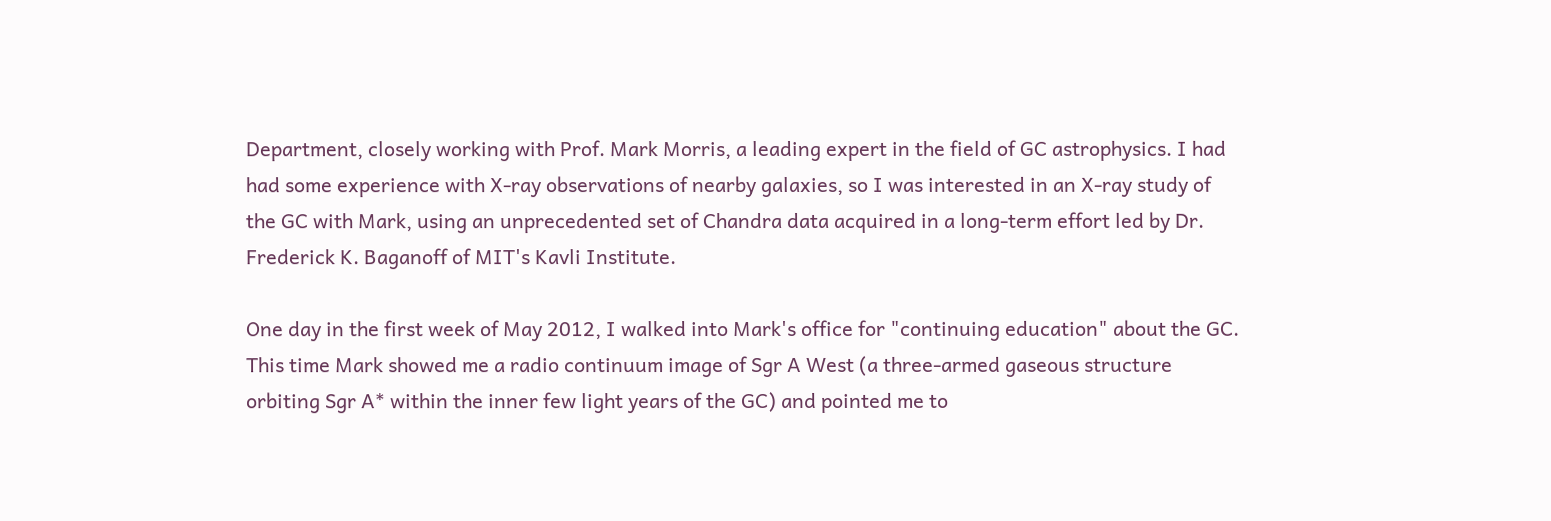Department, closely working with Prof. Mark Morris, a leading expert in the field of GC astrophysics. I had had some experience with X-ray observations of nearby galaxies, so I was interested in an X-ray study of the GC with Mark, using an unprecedented set of Chandra data acquired in a long-term effort led by Dr. Frederick K. Baganoff of MIT's Kavli Institute.

One day in the first week of May 2012, I walked into Mark's office for "continuing education" about the GC. This time Mark showed me a radio continuum image of Sgr A West (a three-armed gaseous structure orbiting Sgr A* within the inner few light years of the GC) and pointed me to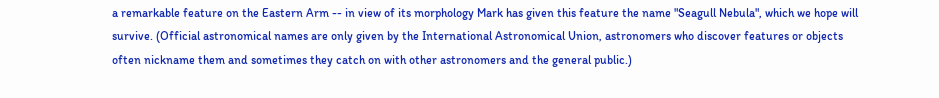a remarkable feature on the Eastern Arm -- in view of its morphology Mark has given this feature the name "Seagull Nebula", which we hope will survive. (Official astronomical names are only given by the International Astronomical Union, astronomers who discover features or objects often nickname them and sometimes they catch on with other astronomers and the general public.)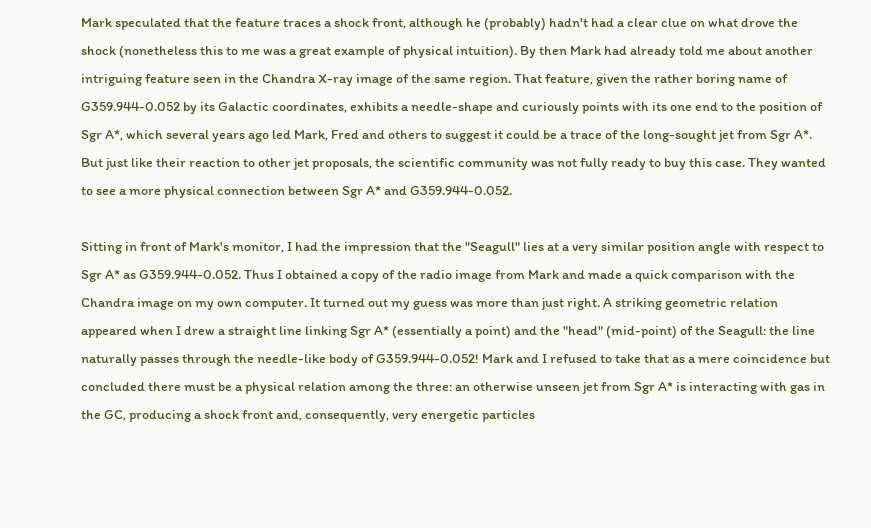Mark speculated that the feature traces a shock front, although he (probably) hadn't had a clear clue on what drove the shock (nonetheless this to me was a great example of physical intuition). By then Mark had already told me about another intriguing feature seen in the Chandra X-ray image of the same region. That feature, given the rather boring name of G359.944-0.052 by its Galactic coordinates, exhibits a needle-shape and curiously points with its one end to the position of Sgr A*, which several years ago led Mark, Fred and others to suggest it could be a trace of the long-sought jet from Sgr A*. But just like their reaction to other jet proposals, the scientific community was not fully ready to buy this case. They wanted to see a more physical connection between Sgr A* and G359.944-0.052.

Sitting in front of Mark's monitor, I had the impression that the "Seagull" lies at a very similar position angle with respect to Sgr A* as G359.944-0.052. Thus I obtained a copy of the radio image from Mark and made a quick comparison with the Chandra image on my own computer. It turned out my guess was more than just right. A striking geometric relation appeared when I drew a straight line linking Sgr A* (essentially a point) and the "head" (mid-point) of the Seagull: the line naturally passes through the needle-like body of G359.944-0.052! Mark and I refused to take that as a mere coincidence but concluded there must be a physical relation among the three: an otherwise unseen jet from Sgr A* is interacting with gas in the GC, producing a shock front and, consequently, very energetic particles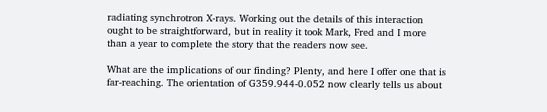radiating synchrotron X-rays. Working out the details of this interaction ought to be straightforward, but in reality it took Mark, Fred and I more than a year to complete the story that the readers now see.

What are the implications of our finding? Plenty, and here I offer one that is far-reaching. The orientation of G359.944-0.052 now clearly tells us about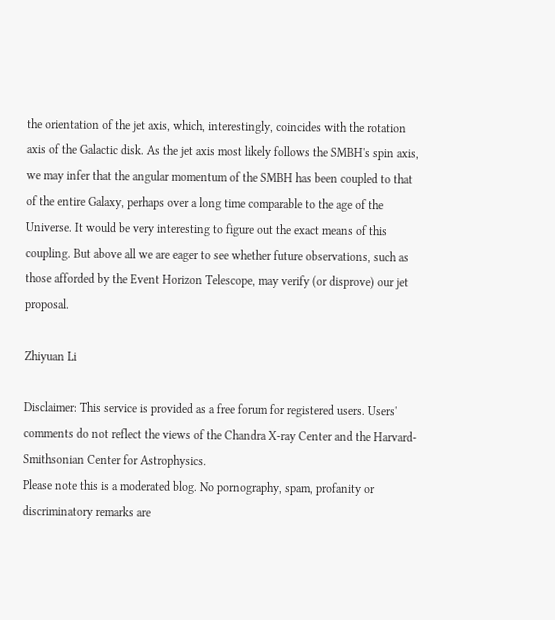the orientation of the jet axis, which, interestingly, coincides with the rotation axis of the Galactic disk. As the jet axis most likely follows the SMBH's spin axis, we may infer that the angular momentum of the SMBH has been coupled to that of the entire Galaxy, perhaps over a long time comparable to the age of the Universe. It would be very interesting to figure out the exact means of this coupling. But above all we are eager to see whether future observations, such as those afforded by the Event Horizon Telescope, may verify (or disprove) our jet proposal.

Zhiyuan Li

Disclaimer: This service is provided as a free forum for registered users. Users' comments do not reflect the views of the Chandra X-ray Center and the Harvard-Smithsonian Center for Astrophysics.
Please note this is a moderated blog. No pornography, spam, profanity or discriminatory remarks are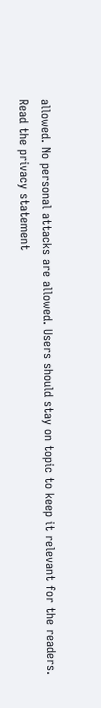allowed. No personal attacks are allowed. Users should stay on topic to keep it relevant for the readers.
Read the privacy statement